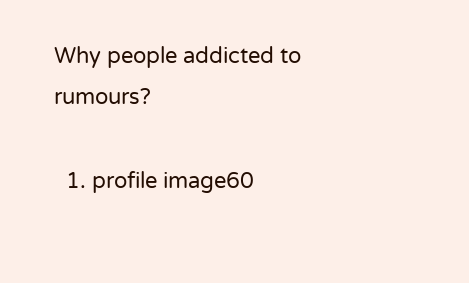Why people addicted to rumours?

  1. profile image60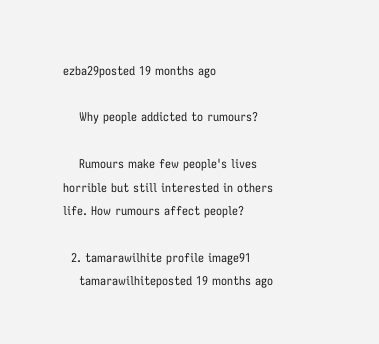ezba29posted 19 months ago

    Why people addicted to rumours?

    Rumours make few people's lives horrible but still interested in others life. How rumours affect people?

  2. tamarawilhite profile image91
    tamarawilhiteposted 19 months ago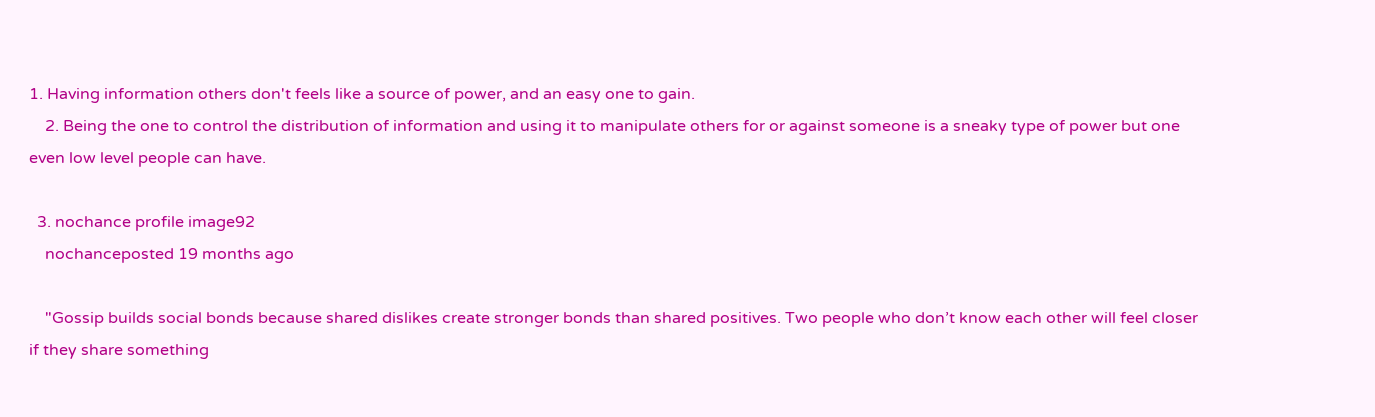1. Having information others don't feels like a source of power, and an easy one to gain.
    2. Being the one to control the distribution of information and using it to manipulate others for or against someone is a sneaky type of power but one even low level people can have.

  3. nochance profile image92
    nochanceposted 19 months ago

    "Gossip builds social bonds because shared dislikes create stronger bonds than shared positives. Two people who don’t know each other will feel closer if they share something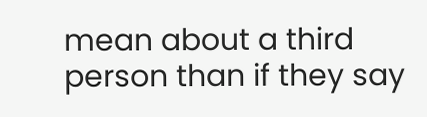mean about a third person than if they say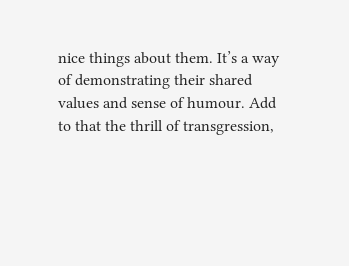nice things about them. It’s a way of demonstrating their shared values and sense of humour. Add to that the thrill of transgression,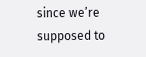since we’re supposed to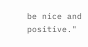be nice and positive."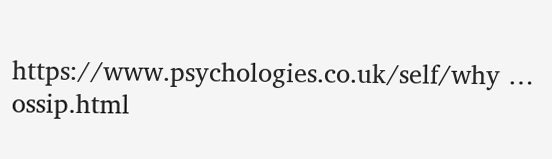https://www.psychologies.co.uk/self/why … ossip.html